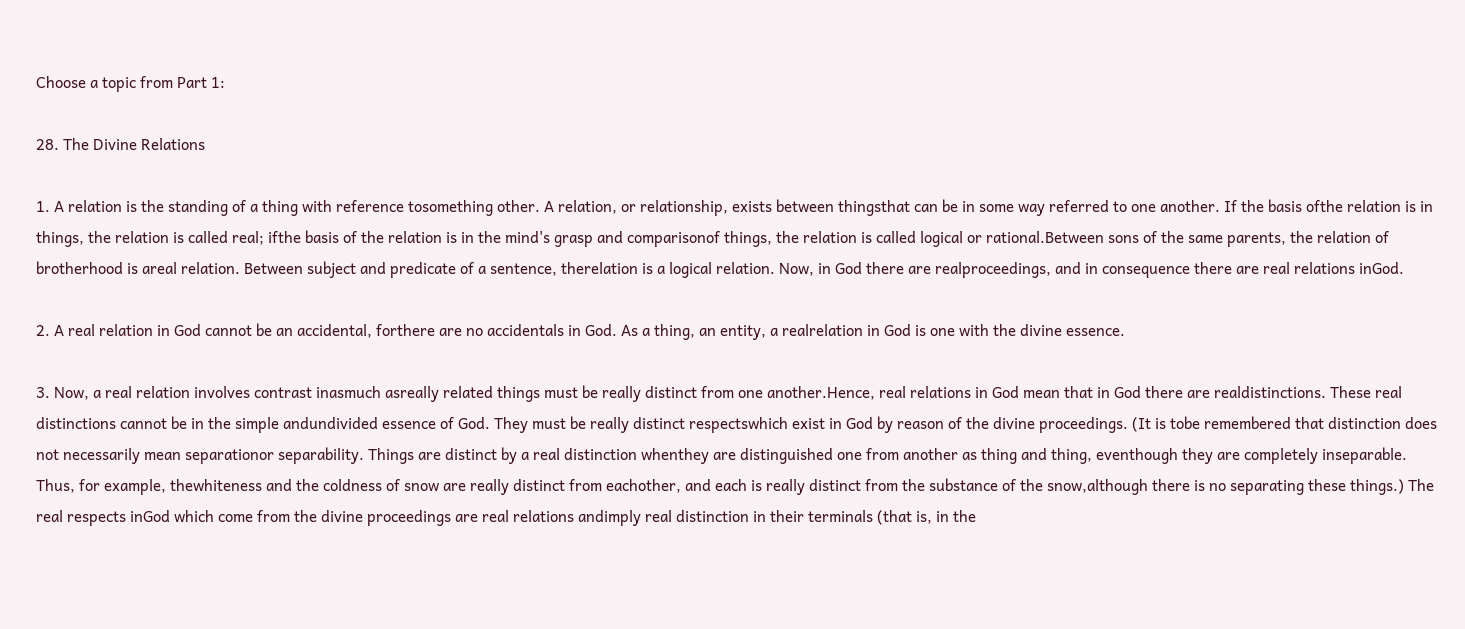Choose a topic from Part 1:

28. The Divine Relations

1. A relation is the standing of a thing with reference tosomething other. A relation, or relationship, exists between thingsthat can be in some way referred to one another. If the basis ofthe relation is in things, the relation is called real; ifthe basis of the relation is in the mind's grasp and comparisonof things, the relation is called logical or rational.Between sons of the same parents, the relation of brotherhood is areal relation. Between subject and predicate of a sentence, therelation is a logical relation. Now, in God there are realproceedings, and in consequence there are real relations inGod.

2. A real relation in God cannot be an accidental, forthere are no accidentals in God. As a thing, an entity, a realrelation in God is one with the divine essence.

3. Now, a real relation involves contrast inasmuch asreally related things must be really distinct from one another.Hence, real relations in God mean that in God there are realdistinctions. These real distinctions cannot be in the simple andundivided essence of God. They must be really distinct respectswhich exist in God by reason of the divine proceedings. (It is tobe remembered that distinction does not necessarily mean separationor separability. Things are distinct by a real distinction whenthey are distinguished one from another as thing and thing, eventhough they are completely inseparable. Thus, for example, thewhiteness and the coldness of snow are really distinct from eachother, and each is really distinct from the substance of the snow,although there is no separating these things.) The real respects inGod which come from the divine proceedings are real relations andimply real distinction in their terminals (that is, in the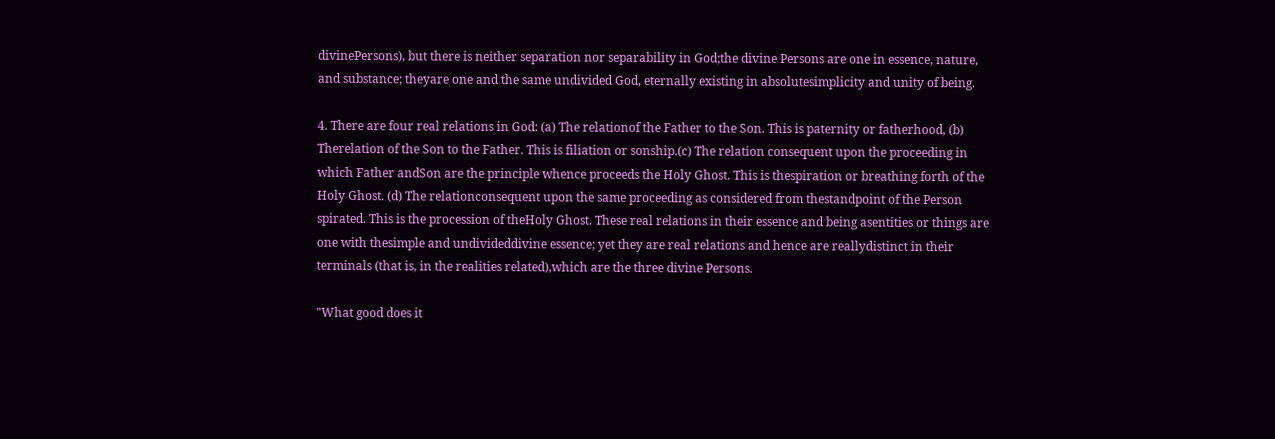divinePersons), but there is neither separation nor separability in God;the divine Persons are one in essence, nature, and substance; theyare one and the same undivided God, eternally existing in absolutesimplicity and unity of being.

4. There are four real relations in God: (a) The relationof the Father to the Son. This is paternity or fatherhood, (b) Therelation of the Son to the Father. This is filiation or sonship.(c) The relation consequent upon the proceeding in which Father andSon are the principle whence proceeds the Holy Ghost. This is thespiration or breathing forth of the Holy Ghost. (d) The relationconsequent upon the same proceeding as considered from thestandpoint of the Person spirated. This is the procession of theHoly Ghost. These real relations in their essence and being asentities or things are one with thesimple and undivideddivine essence; yet they are real relations and hence are reallydistinct in their terminals (that is, in the realities related),which are the three divine Persons.

"What good does it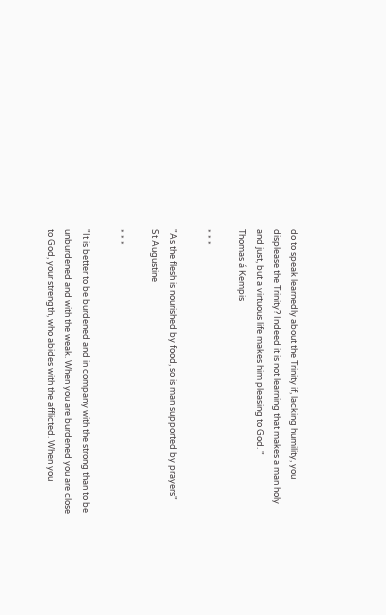do to speak learnedly about the Trinity if, lacking humility, you displease the Trinity? Indeed it is not learning that makes a man holy and just, but a virtuous life makes him pleasing to God. "
Thomas á Kempis

* * *

"As the flesh is nourished by food, so is man supported by prayers"
St Augustine

* * *

"It is better to be burdened and in company with the strong than to be unburdened and with the weak. When you are burdened you are close to God, your strength, who abides with the afflicted. When you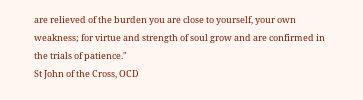are relieved of the burden you are close to yourself, your own weakness; for virtue and strength of soul grow and are confirmed in the trials of patience."
St John of the Cross, OCD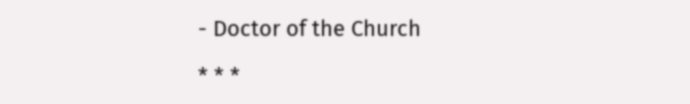- Doctor of the Church

* * *